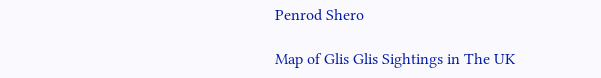Penrod Shero

Map of Glis Glis Sightings in The UK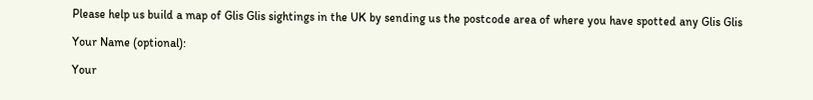Please help us build a map of Glis Glis sightings in the UK by sending us the postcode area of where you have spotted any Glis Glis

Your Name (optional):

Your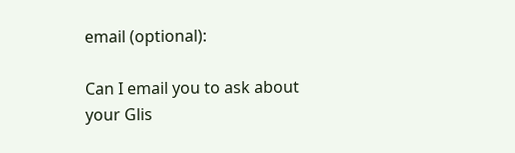email (optional):

Can I email you to ask about your Glis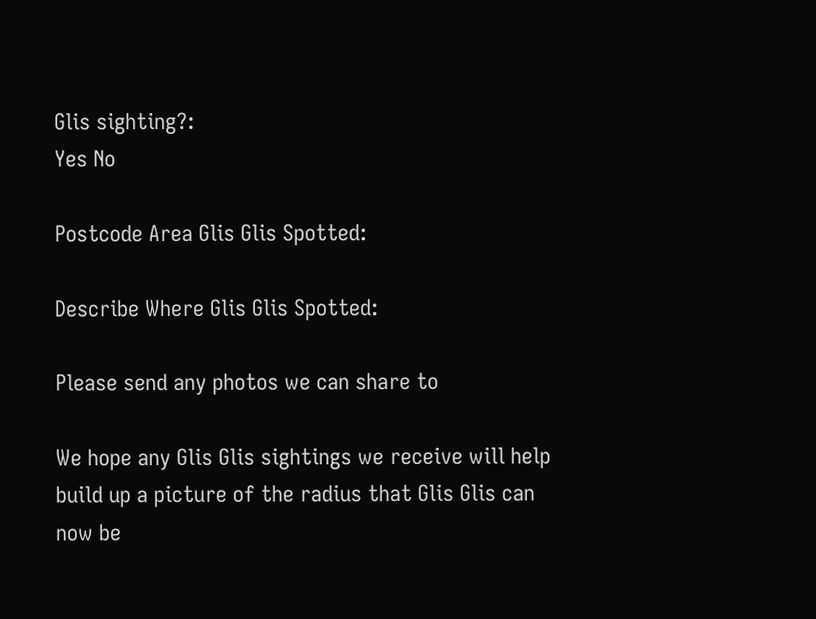Glis sighting?:
Yes No

Postcode Area Glis Glis Spotted:

Describe Where Glis Glis Spotted:

Please send any photos we can share to

We hope any Glis Glis sightings we receive will help build up a picture of the radius that Glis Glis can now be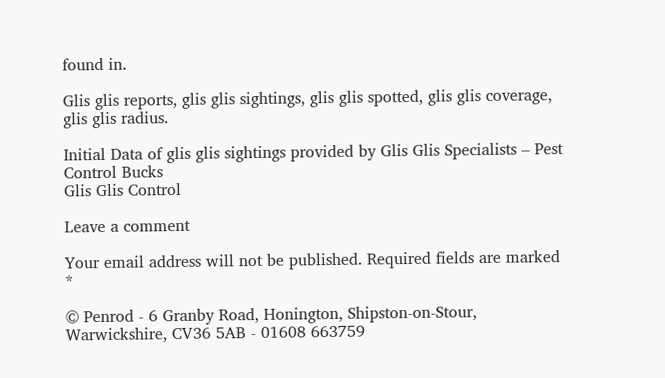found in.

Glis glis reports, glis glis sightings, glis glis spotted, glis glis coverage, glis glis radius.

Initial Data of glis glis sightings provided by Glis Glis Specialists – Pest Control Bucks
Glis Glis Control

Leave a comment

Your email address will not be published. Required fields are marked *

© Penrod - 6 Granby Road, Honington, Shipston-on-Stour, Warwickshire, CV36 5AB - 01608 663759